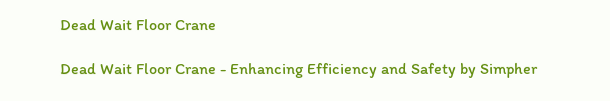Dead Wait Floor Crane

Dead Wait Floor Crane - Enhancing Efficiency and Safety by Simpher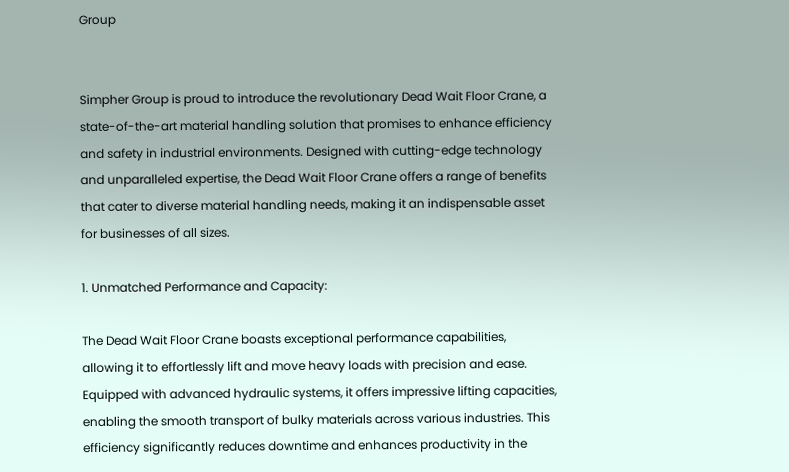Group


Simpher Group is proud to introduce the revolutionary Dead Wait Floor Crane, a state-of-the-art material handling solution that promises to enhance efficiency and safety in industrial environments. Designed with cutting-edge technology and unparalleled expertise, the Dead Wait Floor Crane offers a range of benefits that cater to diverse material handling needs, making it an indispensable asset for businesses of all sizes.

1. Unmatched Performance and Capacity:

The Dead Wait Floor Crane boasts exceptional performance capabilities, allowing it to effortlessly lift and move heavy loads with precision and ease. Equipped with advanced hydraulic systems, it offers impressive lifting capacities, enabling the smooth transport of bulky materials across various industries. This efficiency significantly reduces downtime and enhances productivity in the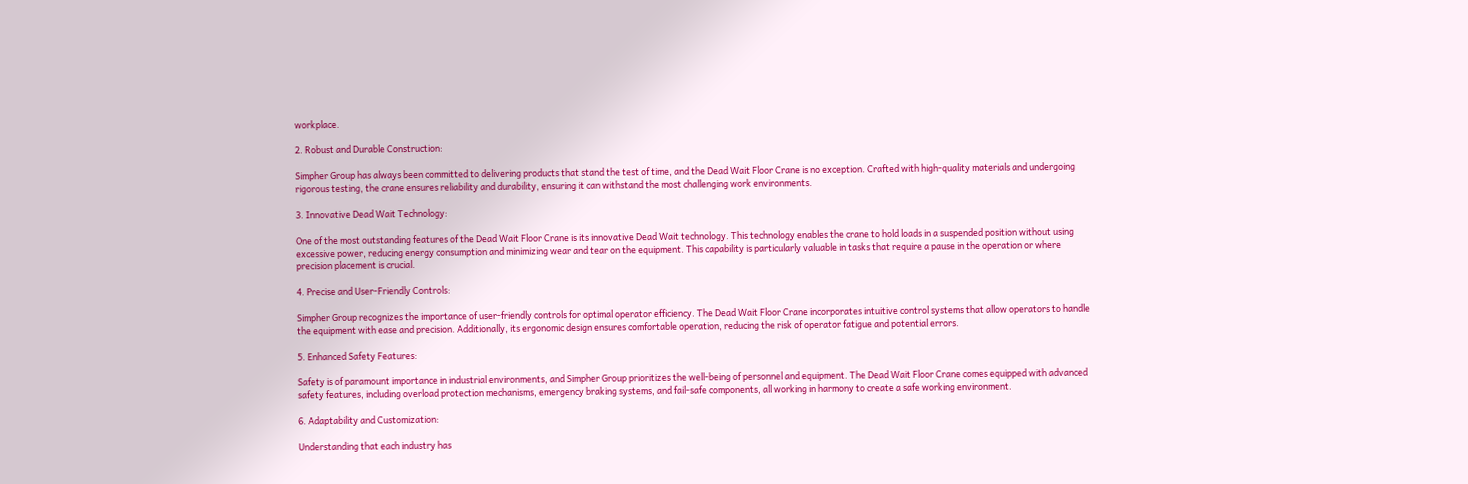workplace.

2. Robust and Durable Construction:

Simpher Group has always been committed to delivering products that stand the test of time, and the Dead Wait Floor Crane is no exception. Crafted with high-quality materials and undergoing rigorous testing, the crane ensures reliability and durability, ensuring it can withstand the most challenging work environments.

3. Innovative Dead Wait Technology:

One of the most outstanding features of the Dead Wait Floor Crane is its innovative Dead Wait technology. This technology enables the crane to hold loads in a suspended position without using excessive power, reducing energy consumption and minimizing wear and tear on the equipment. This capability is particularly valuable in tasks that require a pause in the operation or where precision placement is crucial.

4. Precise and User-Friendly Controls:

Simpher Group recognizes the importance of user-friendly controls for optimal operator efficiency. The Dead Wait Floor Crane incorporates intuitive control systems that allow operators to handle the equipment with ease and precision. Additionally, its ergonomic design ensures comfortable operation, reducing the risk of operator fatigue and potential errors.

5. Enhanced Safety Features:

Safety is of paramount importance in industrial environments, and Simpher Group prioritizes the well-being of personnel and equipment. The Dead Wait Floor Crane comes equipped with advanced safety features, including overload protection mechanisms, emergency braking systems, and fail-safe components, all working in harmony to create a safe working environment.

6. Adaptability and Customization:

Understanding that each industry has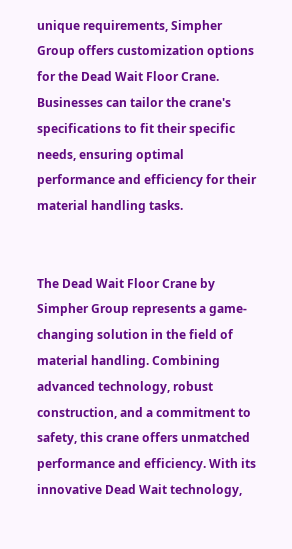unique requirements, Simpher Group offers customization options for the Dead Wait Floor Crane. Businesses can tailor the crane's specifications to fit their specific needs, ensuring optimal performance and efficiency for their material handling tasks.


The Dead Wait Floor Crane by Simpher Group represents a game-changing solution in the field of material handling. Combining advanced technology, robust construction, and a commitment to safety, this crane offers unmatched performance and efficiency. With its innovative Dead Wait technology,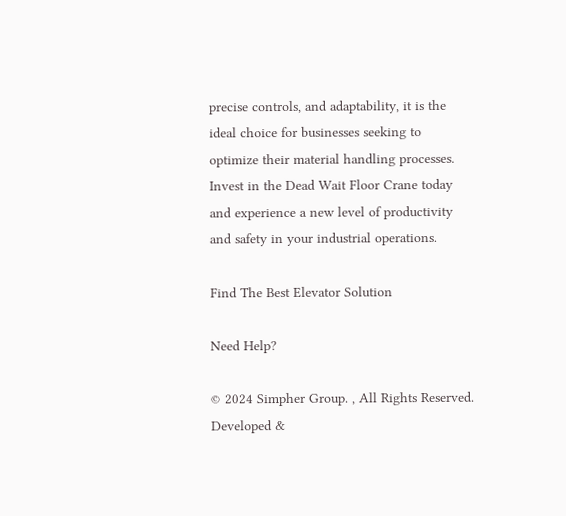precise controls, and adaptability, it is the ideal choice for businesses seeking to optimize their material handling processes. Invest in the Dead Wait Floor Crane today and experience a new level of productivity and safety in your industrial operations.

Find The Best Elevator Solution

Need Help?

© 2024 Simpher Group. , All Rights Reserved. Developed &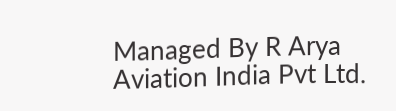Managed By R Arya Aviation India Pvt Ltd.